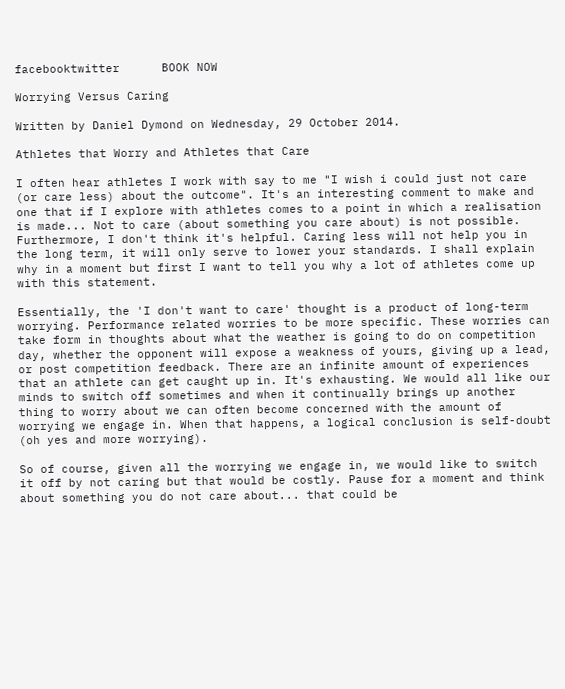facebooktwitter      BOOK NOW

Worrying Versus Caring

Written by Daniel Dymond on Wednesday, 29 October 2014.

Athletes that Worry and Athletes that Care

I often hear athletes I work with say to me "I wish i could just not care (or care less) about the outcome". It's an interesting comment to make and one that if I explore with athletes comes to a point in which a realisation is made... Not to care (about something you care about) is not possible. Furthermore, I don't think it's helpful. Caring less will not help you in the long term, it will only serve to lower your standards. I shall explain why in a moment but first I want to tell you why a lot of athletes come up with this statement.

Essentially, the 'I don't want to care' thought is a product of long-term worrying. Performance related worries to be more specific. These worries can take form in thoughts about what the weather is going to do on competition day, whether the opponent will expose a weakness of yours, giving up a lead, or post competition feedback. There are an infinite amount of experiences that an athlete can get caught up in. It's exhausting. We would all like our minds to switch off sometimes and when it continually brings up another thing to worry about we can often become concerned with the amount of worrying we engage in. When that happens, a logical conclusion is self-doubt (oh yes and more worrying).

So of course, given all the worrying we engage in, we would like to switch it off by not caring but that would be costly. Pause for a moment and think about something you do not care about... that could be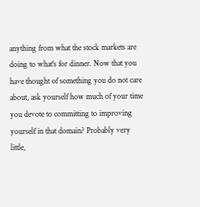anything from what the stock markets are doing to what's for dinner. Now that you have thought of something you do not care about, ask yourself how much of your time you devote to committing to improving yourself in that domain? Probably very little,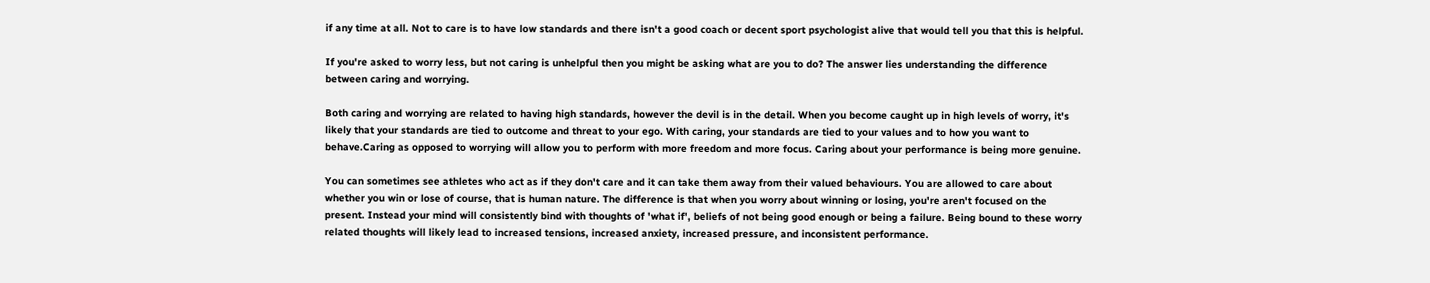if any time at all. Not to care is to have low standards and there isn't a good coach or decent sport psychologist alive that would tell you that this is helpful.

If you're asked to worry less, but not caring is unhelpful then you might be asking what are you to do? The answer lies understanding the difference between caring and worrying.

Both caring and worrying are related to having high standards, however the devil is in the detail. When you become caught up in high levels of worry, it's likely that your standards are tied to outcome and threat to your ego. With caring, your standards are tied to your values and to how you want to behave.Caring as opposed to worrying will allow you to perform with more freedom and more focus. Caring about your performance is being more genuine.

You can sometimes see athletes who act as if they don't care and it can take them away from their valued behaviours. You are allowed to care about whether you win or lose of course, that is human nature. The difference is that when you worry about winning or losing, you're aren't focused on the present. Instead your mind will consistently bind with thoughts of 'what if', beliefs of not being good enough or being a failure. Being bound to these worry related thoughts will likely lead to increased tensions, increased anxiety, increased pressure, and inconsistent performance.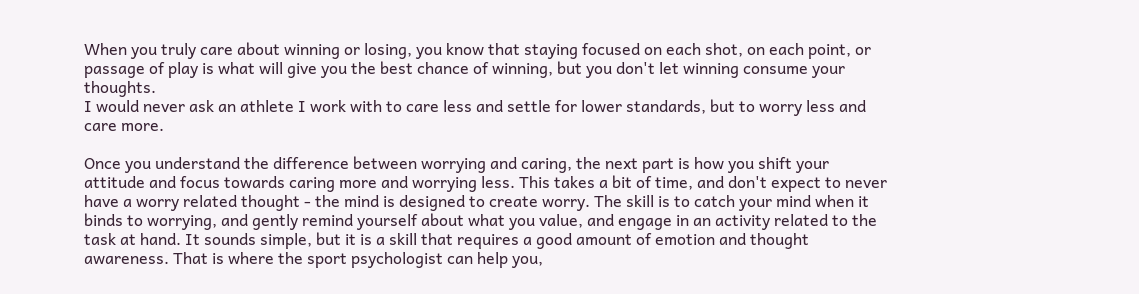When you truly care about winning or losing, you know that staying focused on each shot, on each point, or passage of play is what will give you the best chance of winning, but you don't let winning consume your thoughts.
I would never ask an athlete I work with to care less and settle for lower standards, but to worry less and care more.

Once you understand the difference between worrying and caring, the next part is how you shift your attitude and focus towards caring more and worrying less. This takes a bit of time, and don't expect to never have a worry related thought - the mind is designed to create worry. The skill is to catch your mind when it binds to worrying, and gently remind yourself about what you value, and engage in an activity related to the task at hand. It sounds simple, but it is a skill that requires a good amount of emotion and thought awareness. That is where the sport psychologist can help you,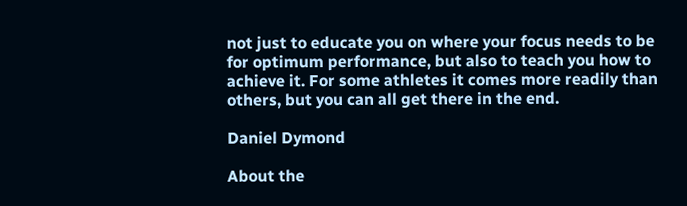not just to educate you on where your focus needs to be for optimum performance, but also to teach you how to achieve it. For some athletes it comes more readily than others, but you can all get there in the end.

Daniel Dymond

About the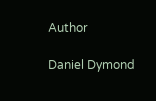Author

Daniel Dymond